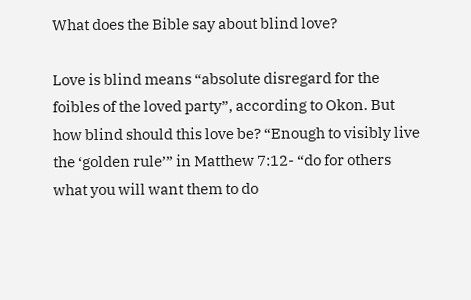What does the Bible say about blind love?

Love is blind means “absolute disregard for the foibles of the loved party”, according to Okon. But how blind should this love be? “Enough to visibly live the ‘golden rule’” in Matthew 7:12- “do for others what you will want them to do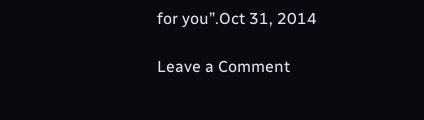for you”.Oct 31, 2014

Leave a Comment